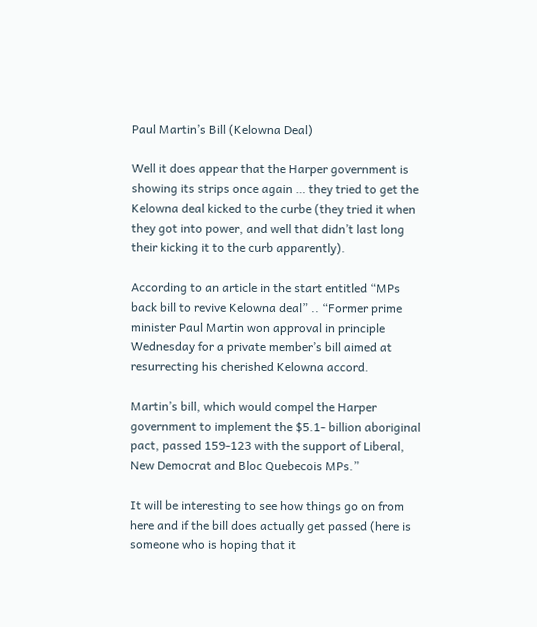Paul Martin’s Bill (Kelowna Deal)

Well it does appear that the Harper government is showing its strips once again … they tried to get the Kelowna deal kicked to the curbe (they tried it when they got into power, and well that didn’t last long their kicking it to the curb apparently).

According to an article in the start entitled “MPs back bill to revive Kelowna deal” .. “Former prime minister Paul Martin won approval in principle Wednesday for a private member’s bill aimed at resurrecting his cherished Kelowna accord.

Martin’s bill, which would compel the Harper government to implement the $5.1- billion aboriginal pact, passed 159-123 with the support of Liberal, New Democrat and Bloc Quebecois MPs.”

It will be interesting to see how things go on from here and if the bill does actually get passed (here is someone who is hoping that it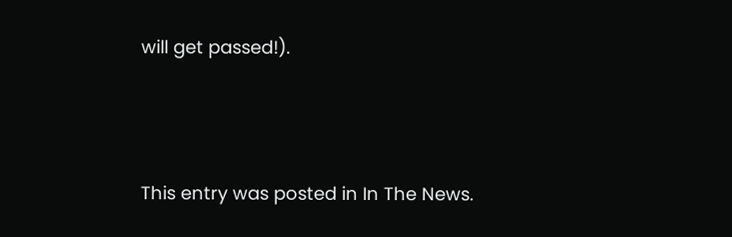will get passed!).



This entry was posted in In The News.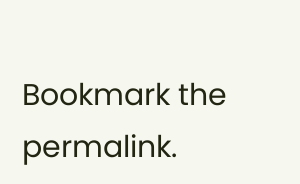Bookmark the permalink.